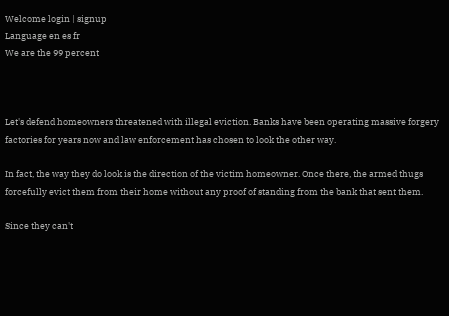Welcome login | signup
Language en es fr
We are the 99 percent



Let's defend homeowners threatened with illegal eviction. Banks have been operating massive forgery factories for years now and law enforcement has chosen to look the other way.

In fact, the way they do look is the direction of the victim homeowner. Once there, the armed thugs forcefully evict them from their home without any proof of standing from the bank that sent them.

Since they can't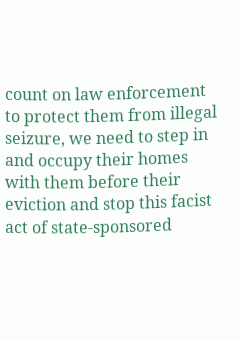count on law enforcement to protect them from illegal seizure, we need to step in and occupy their homes with them before their eviction and stop this facist act of state-sponsored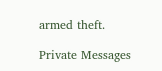armed theft.

Private Messages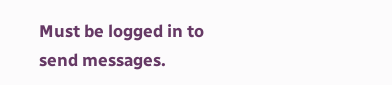Must be logged in to send messages.